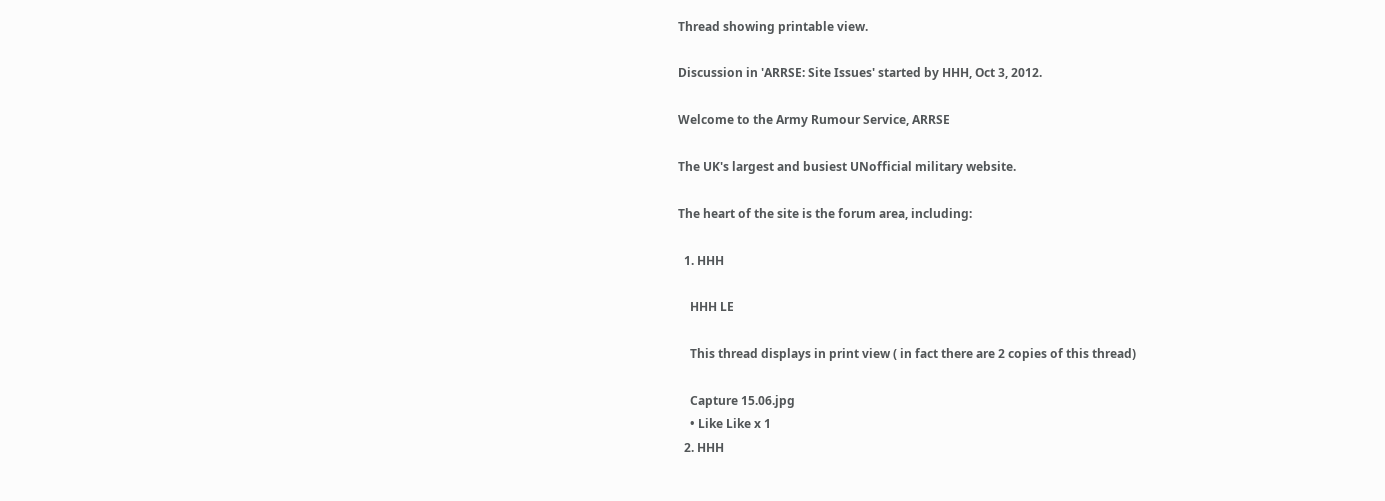Thread showing printable view.

Discussion in 'ARRSE: Site Issues' started by HHH, Oct 3, 2012.

Welcome to the Army Rumour Service, ARRSE

The UK's largest and busiest UNofficial military website.

The heart of the site is the forum area, including:

  1. HHH

    HHH LE

    This thread displays in print view ( in fact there are 2 copies of this thread)

    Capture 15.06.jpg
    • Like Like x 1
  2. HHH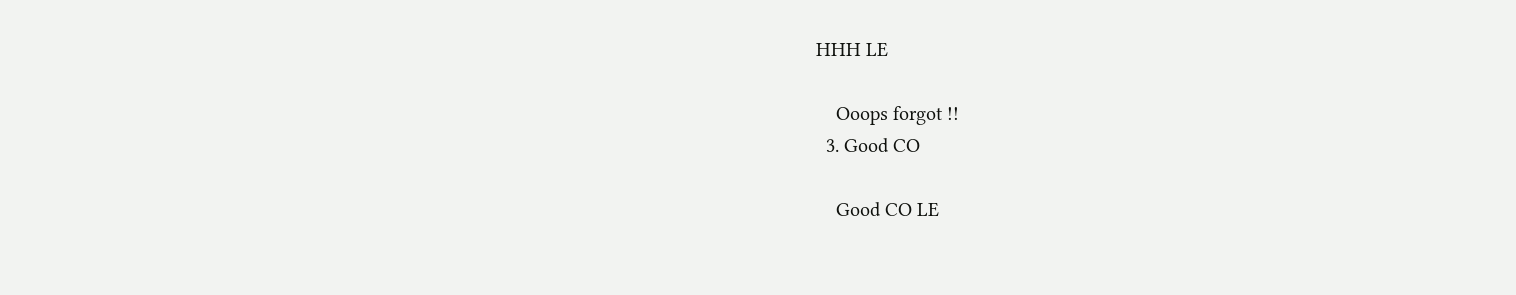HHH LE

    Ooops forgot !!
  3. Good CO

    Good CO LE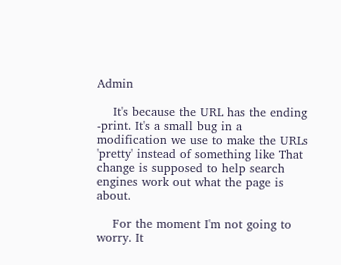Admin

    It's because the URL has the ending -print. It's a small bug in a modification we use to make the URLs 'pretty' instead of something like That change is supposed to help search engines work out what the page is about.

    For the moment I'm not going to worry. It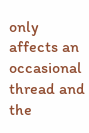only affects an occasional thread and the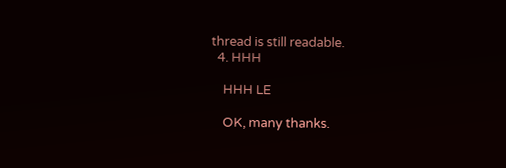thread is still readable.
  4. HHH

    HHH LE

    OK, many thanks.